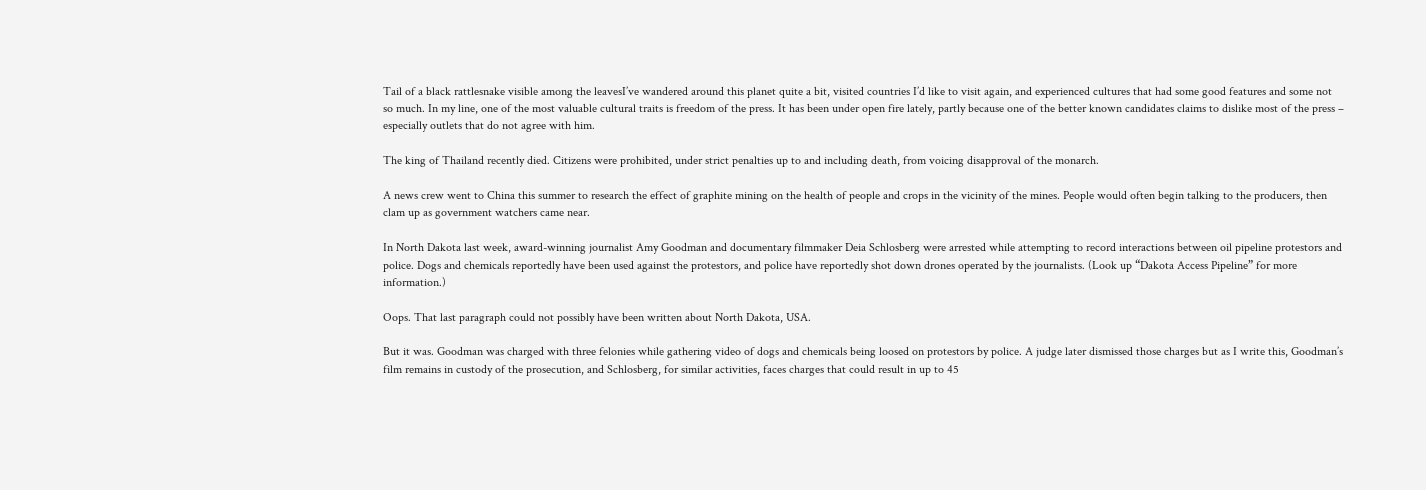Tail of a black rattlesnake visible among the leavesI’ve wandered around this planet quite a bit, visited countries I’d like to visit again, and experienced cultures that had some good features and some not so much. In my line, one of the most valuable cultural traits is freedom of the press. It has been under open fire lately, partly because one of the better known candidates claims to dislike most of the press – especially outlets that do not agree with him.

The king of Thailand recently died. Citizens were prohibited, under strict penalties up to and including death, from voicing disapproval of the monarch.

A news crew went to China this summer to research the effect of graphite mining on the health of people and crops in the vicinity of the mines. People would often begin talking to the producers, then clam up as government watchers came near.

In North Dakota last week, award-winning journalist Amy Goodman and documentary filmmaker Deia Schlosberg were arrested while attempting to record interactions between oil pipeline protestors and police. Dogs and chemicals reportedly have been used against the protestors, and police have reportedly shot down drones operated by the journalists. (Look up “Dakota Access Pipeline” for more information.)

Oops. That last paragraph could not possibly have been written about North Dakota, USA.

But it was. Goodman was charged with three felonies while gathering video of dogs and chemicals being loosed on protestors by police. A judge later dismissed those charges but as I write this, Goodman’s film remains in custody of the prosecution, and Schlosberg, for similar activities, faces charges that could result in up to 45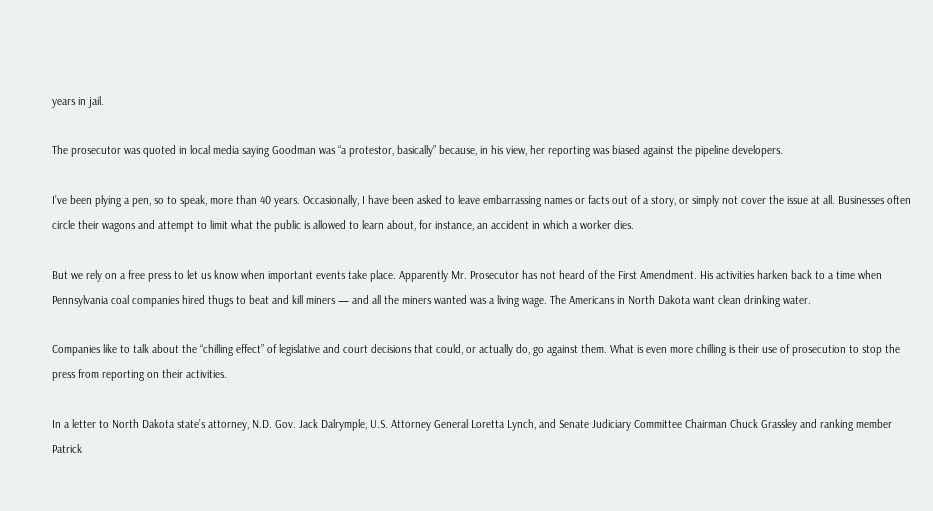years in jail.

The prosecutor was quoted in local media saying Goodman was “a protestor, basically” because, in his view, her reporting was biased against the pipeline developers.

I’ve been plying a pen, so to speak, more than 40 years. Occasionally, I have been asked to leave embarrassing names or facts out of a story, or simply not cover the issue at all. Businesses often circle their wagons and attempt to limit what the public is allowed to learn about, for instance, an accident in which a worker dies.

But we rely on a free press to let us know when important events take place. Apparently Mr. Prosecutor has not heard of the First Amendment. His activities harken back to a time when Pennsylvania coal companies hired thugs to beat and kill miners — and all the miners wanted was a living wage. The Americans in North Dakota want clean drinking water.

Companies like to talk about the “chilling effect” of legislative and court decisions that could, or actually do, go against them. What is even more chilling is their use of prosecution to stop the press from reporting on their activities.

In a letter to North Dakota state’s attorney, N.D. Gov. Jack Dalrymple, U.S. Attorney General Loretta Lynch, and Senate Judiciary Committee Chairman Chuck Grassley and ranking member Patrick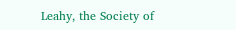Leahy, the Society of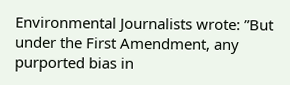Environmental Journalists wrote: ”But under the First Amendment, any purported bias in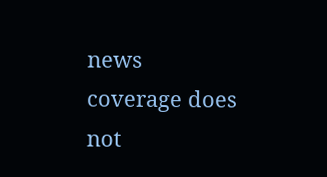news coverage does not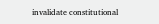invalidate constitutional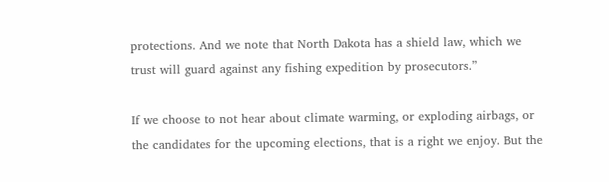protections. And we note that North Dakota has a shield law, which we trust will guard against any fishing expedition by prosecutors.”

If we choose to not hear about climate warming, or exploding airbags, or the candidates for the upcoming elections, that is a right we enjoy. But the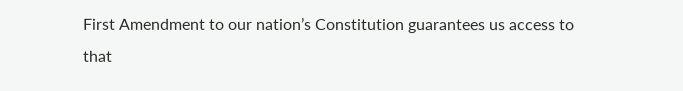First Amendment to our nation’s Constitution guarantees us access to that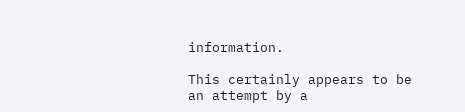information.

This certainly appears to be an attempt by a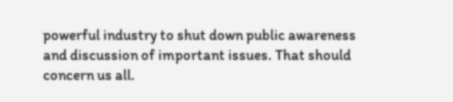powerful industry to shut down public awareness and discussion of important issues. That should concern us all.